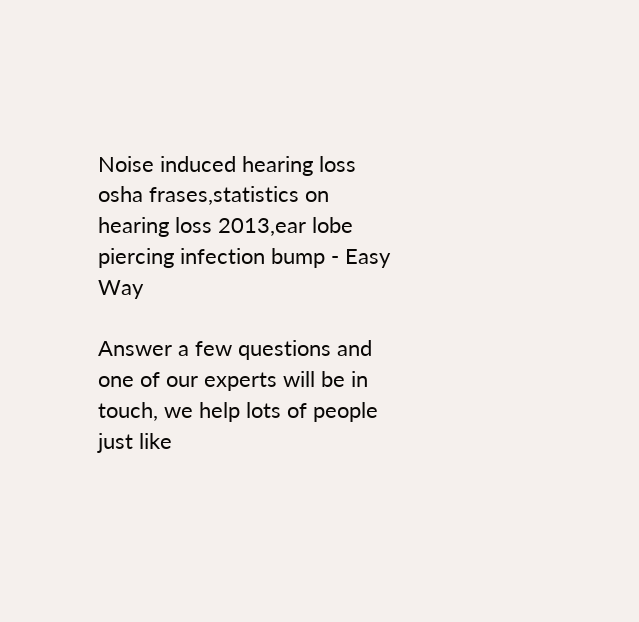Noise induced hearing loss osha frases,statistics on hearing loss 2013,ear lobe piercing infection bump - Easy Way

Answer a few questions and one of our experts will be in touch, we help lots of people just like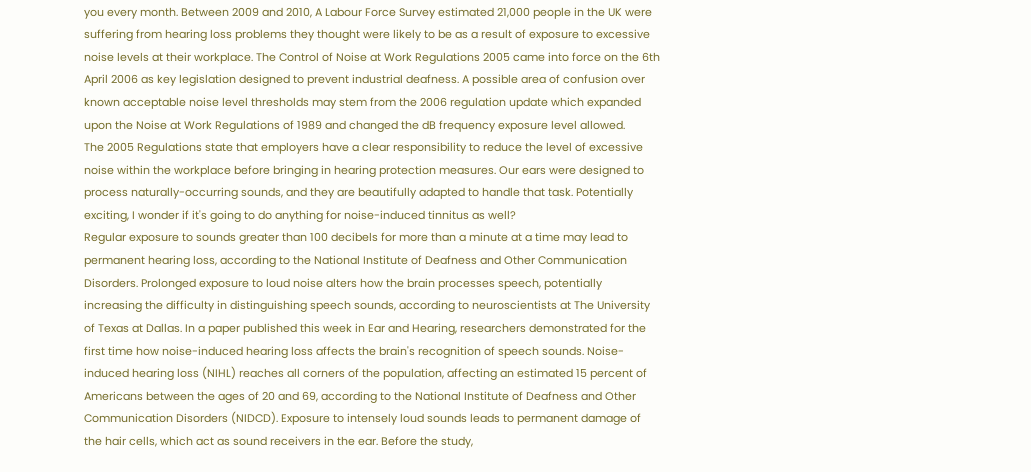you every month. Between 2009 and 2010, A Labour Force Survey estimated 21,000 people in the UK were suffering from hearing loss problems they thought were likely to be as a result of exposure to excessive noise levels at their workplace. The Control of Noise at Work Regulations 2005 came into force on the 6th April 2006 as key legislation designed to prevent industrial deafness. A possible area of confusion over known acceptable noise level thresholds may stem from the 2006 regulation update which expanded upon the Noise at Work Regulations of 1989 and changed the dB frequency exposure level allowed.
The 2005 Regulations state that employers have a clear responsibility to reduce the level of excessive noise within the workplace before bringing in hearing protection measures. Our ears were designed to process naturally-occurring sounds, and they are beautifully adapted to handle that task. Potentially exciting, I wonder if it's going to do anything for noise-induced tinnitus as well?
Regular exposure to sounds greater than 100 decibels for more than a minute at a time may lead to permanent hearing loss, according to the National Institute of Deafness and Other Communication Disorders. Prolonged exposure to loud noise alters how the brain processes speech, potentially increasing the difficulty in distinguishing speech sounds, according to neuroscientists at The University of Texas at Dallas. In a paper published this week in Ear and Hearing, researchers demonstrated for the first time how noise-induced hearing loss affects the brain's recognition of speech sounds. Noise-induced hearing loss (NIHL) reaches all corners of the population, affecting an estimated 15 percent of Americans between the ages of 20 and 69, according to the National Institute of Deafness and Other Communication Disorders (NIDCD). Exposure to intensely loud sounds leads to permanent damage of the hair cells, which act as sound receivers in the ear. Before the study,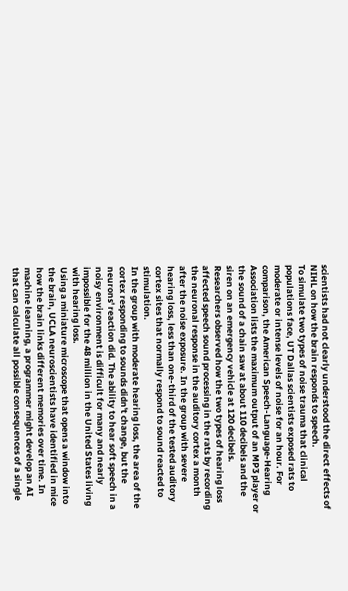scientists had not clearly understood the direct effects of NIHL on how the brain responds to speech.
To simulate two types of noise trauma that clinical populations face, UT Dallas scientists exposed rats to moderate or intense levels of noise for an hour. For comparison, the American Speech-Language-Hearing Association lists the maximum output of an MP3 player or the sound of a chain saw at about 110 decibels and the siren on an emergency vehicle at 120 decibels.
Researchers observed how the two types of hearing loss affected speech sound processing in the rats by recording the neuronal response in the auditory cortex a month after the noise exposure. In the group with severe hearing loss, less than one-third of the tested auditory cortex sites that normally respond to sound reacted to stimulation.
In the group with moderate hearing loss, the area of the cortex responding to sounds didn't change, but the neurons' reaction did. The ability to hear soft speech in a noisy environment is difficult for many and nearly impossible for the 48 million in the United States living with hearing loss.
Using a miniature microscope that opens a window into the brain, UCLA neuroscientists have identified in mice how the brain links different memories over time. In machine learning, a programmer might develop an AI that can calculate all possible consequences of a single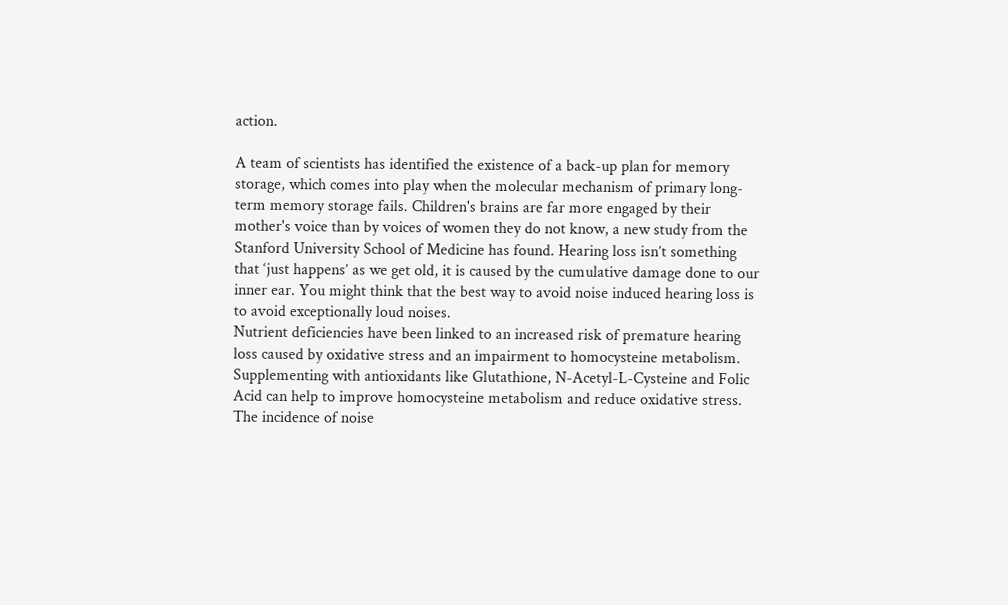action.

A team of scientists has identified the existence of a back-up plan for memory storage, which comes into play when the molecular mechanism of primary long-term memory storage fails. Children's brains are far more engaged by their mother's voice than by voices of women they do not know, a new study from the Stanford University School of Medicine has found. Hearing loss isn’t something that ‘just happens’ as we get old, it is caused by the cumulative damage done to our inner ear. You might think that the best way to avoid noise induced hearing loss is to avoid exceptionally loud noises.
Nutrient deficiencies have been linked to an increased risk of premature hearing loss caused by oxidative stress and an impairment to homocysteine metabolism. Supplementing with antioxidants like Glutathione, N-Acetyl-L-Cysteine and Folic Acid can help to improve homocysteine metabolism and reduce oxidative stress.
The incidence of noise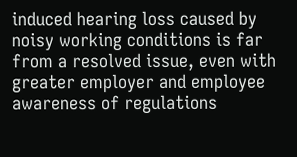induced hearing loss caused by noisy working conditions is far from a resolved issue, even with greater employer and employee awareness of regulations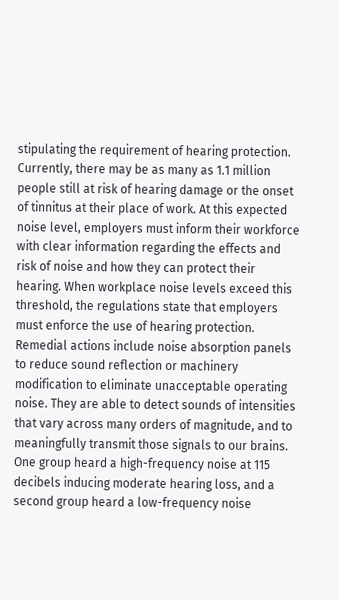stipulating the requirement of hearing protection.
Currently, there may be as many as 1.1 million people still at risk of hearing damage or the onset of tinnitus at their place of work. At this expected noise level, employers must inform their workforce with clear information regarding the effects and risk of noise and how they can protect their hearing. When workplace noise levels exceed this threshold, the regulations state that employers must enforce the use of hearing protection. Remedial actions include noise absorption panels to reduce sound reflection or machinery modification to eliminate unacceptable operating noise. They are able to detect sounds of intensities that vary across many orders of magnitude, and to meaningfully transmit those signals to our brains. One group heard a high-frequency noise at 115 decibels inducing moderate hearing loss, and a second group heard a low-frequency noise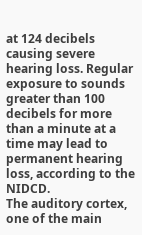at 124 decibels causing severe hearing loss. Regular exposure to sounds greater than 100 decibels for more than a minute at a time may lead to permanent hearing loss, according to the NIDCD.
The auditory cortex, one of the main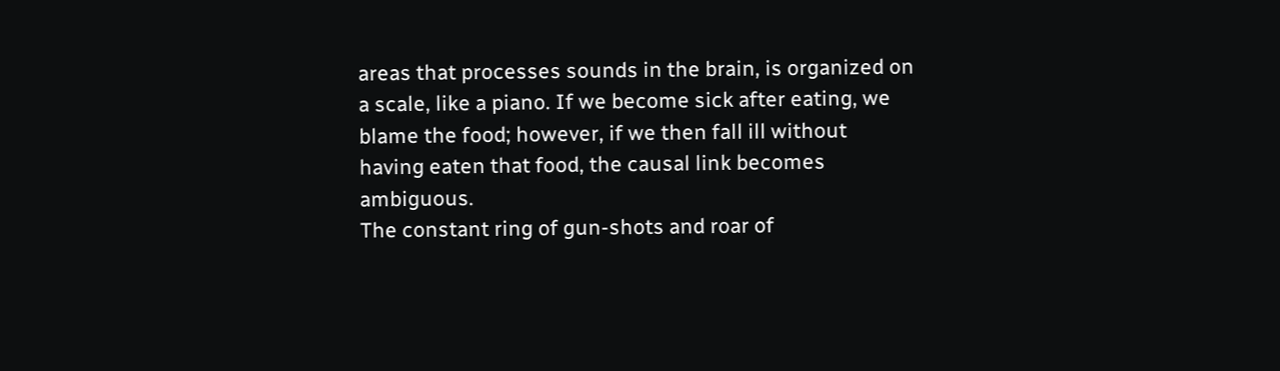areas that processes sounds in the brain, is organized on a scale, like a piano. If we become sick after eating, we blame the food; however, if we then fall ill without having eaten that food, the causal link becomes ambiguous.
The constant ring of gun-shots and roar of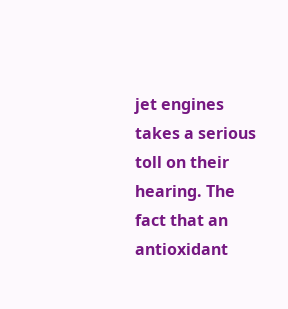jet engines takes a serious toll on their hearing. The fact that an antioxidant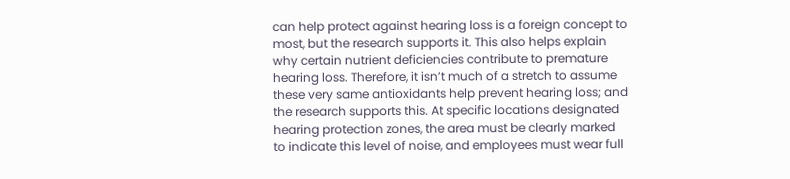can help protect against hearing loss is a foreign concept to most, but the research supports it. This also helps explain why certain nutrient deficiencies contribute to premature hearing loss. Therefore, it isn’t much of a stretch to assume these very same antioxidants help prevent hearing loss; and the research supports this. At specific locations designated hearing protection zones, the area must be clearly marked to indicate this level of noise, and employees must wear full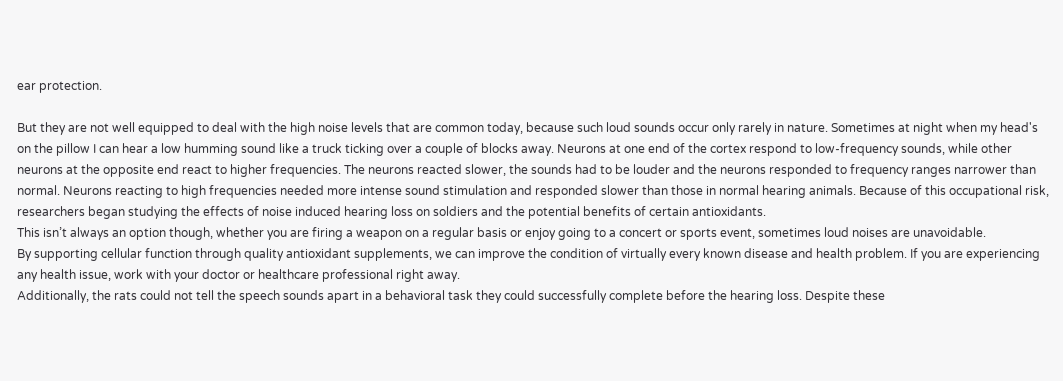ear protection.

But they are not well equipped to deal with the high noise levels that are common today, because such loud sounds occur only rarely in nature. Sometimes at night when my head's on the pillow I can hear a low humming sound like a truck ticking over a couple of blocks away. Neurons at one end of the cortex respond to low-frequency sounds, while other neurons at the opposite end react to higher frequencies. The neurons reacted slower, the sounds had to be louder and the neurons responded to frequency ranges narrower than normal. Neurons reacting to high frequencies needed more intense sound stimulation and responded slower than those in normal hearing animals. Because of this occupational risk, researchers began studying the effects of noise induced hearing loss on soldiers and the potential benefits of certain antioxidants.
This isn’t always an option though, whether you are firing a weapon on a regular basis or enjoy going to a concert or sports event, sometimes loud noises are unavoidable.
By supporting cellular function through quality antioxidant supplements, we can improve the condition of virtually every known disease and health problem. If you are experiencing any health issue, work with your doctor or healthcare professional right away.
Additionally, the rats could not tell the speech sounds apart in a behavioral task they could successfully complete before the hearing loss. Despite these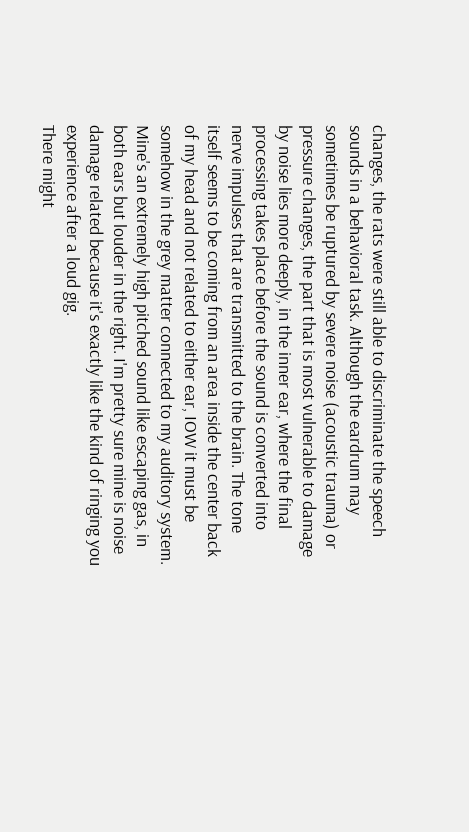changes, the rats were still able to discriminate the speech sounds in a behavioral task. Although the eardrum may sometimes be ruptured by severe noise (acoustic trauma) or pressure changes, the part that is most vulnerable to damage by noise lies more deeply, in the inner ear, where the final processing takes place before the sound is converted into nerve impulses that are transmitted to the brain. The tone itself seems to be coming from an area inside the center back of my head and not related to either ear, IOW it must be somehow in the grey matter connected to my auditory system.
Mine's an extremely high pitched sound like escaping gas, in both ears but louder in the right. I'm pretty sure mine is noise damage related because it's exactly like the kind of ringing you experience after a loud gig.
There might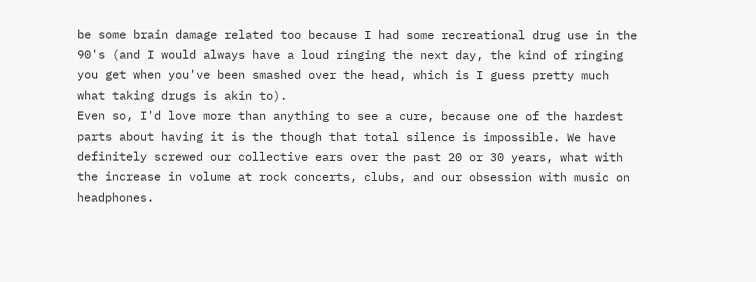be some brain damage related too because I had some recreational drug use in the 90's (and I would always have a loud ringing the next day, the kind of ringing you get when you've been smashed over the head, which is I guess pretty much what taking drugs is akin to).
Even so, I'd love more than anything to see a cure, because one of the hardest parts about having it is the though that total silence is impossible. We have definitely screwed our collective ears over the past 20 or 30 years, what with the increase in volume at rock concerts, clubs, and our obsession with music on headphones.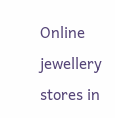Online jewellery stores in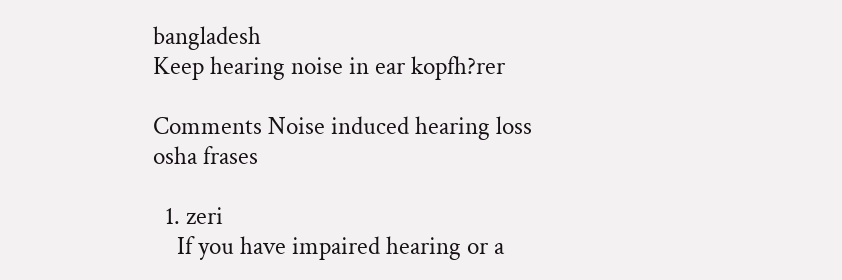bangladesh
Keep hearing noise in ear kopfh?rer

Comments Noise induced hearing loss osha frases

  1. zeri
    If you have impaired hearing or a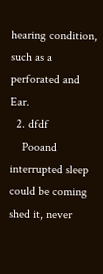hearing condition, such as a perforated and Ear.
  2. dfdf
    Pooand interrupted sleep could be coming shed it, never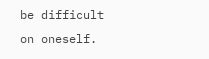be difficult on oneself.